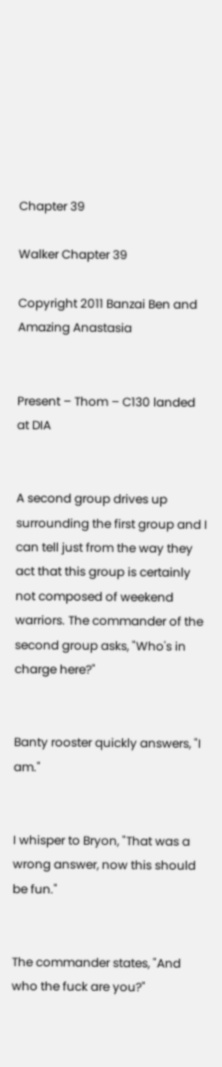Chapter 39

Walker Chapter 39

Copyright 2011 Banzai Ben and Amazing Anastasia


Present – Thom – C130 landed at DIA


A second group drives up surrounding the first group and I can tell just from the way they act that this group is certainly not composed of weekend warriors. The commander of the second group asks, "Who's in charge here?"


Banty rooster quickly answers, "I am."


I whisper to Bryon, "That was a wrong answer, now this should be fun."


The commander states, "And who the fuck are you?"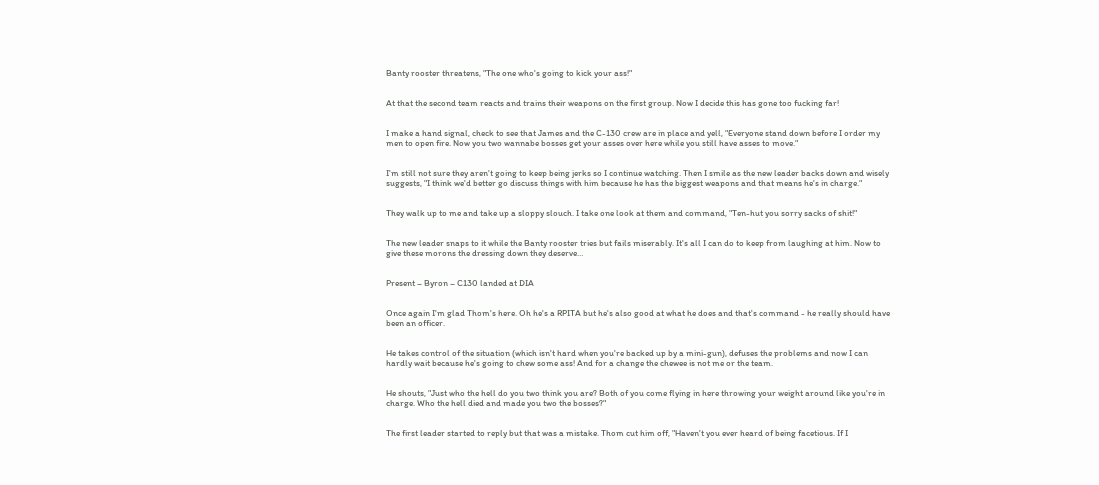Banty rooster threatens, "The one who's going to kick your ass!"


At that the second team reacts and trains their weapons on the first group. Now I decide this has gone too fucking far!


I make a hand signal, check to see that James and the C-130 crew are in place and yell, "Everyone stand down before I order my men to open fire. Now you two wannabe bosses get your asses over here while you still have asses to move."


I'm still not sure they aren't going to keep being jerks so I continue watching. Then I smile as the new leader backs down and wisely suggests, "I think we'd better go discuss things with him because he has the biggest weapons and that means he's in charge."


They walk up to me and take up a sloppy slouch. I take one look at them and command, "Ten-hut you sorry sacks of shit!"


The new leader snaps to it while the Banty rooster tries but fails miserably. It's all I can do to keep from laughing at him. Now to give these morons the dressing down they deserve…


Present – Byron – C130 landed at DIA


Once again I'm glad Thom's here. Oh he's a RPITA but he's also good at what he does and that's command - he really should have been an officer.


He takes control of the situation (which isn't hard when you're backed up by a mini-gun), defuses the problems and now I can hardly wait because he's going to chew some ass! And for a change the chewee is not me or the team.


He shouts, "Just who the hell do you two think you are? Both of you come flying in here throwing your weight around like you're in charge. Who the hell died and made you two the bosses?"


The first leader started to reply but that was a mistake. Thom cut him off, "Haven't you ever heard of being facetious. If I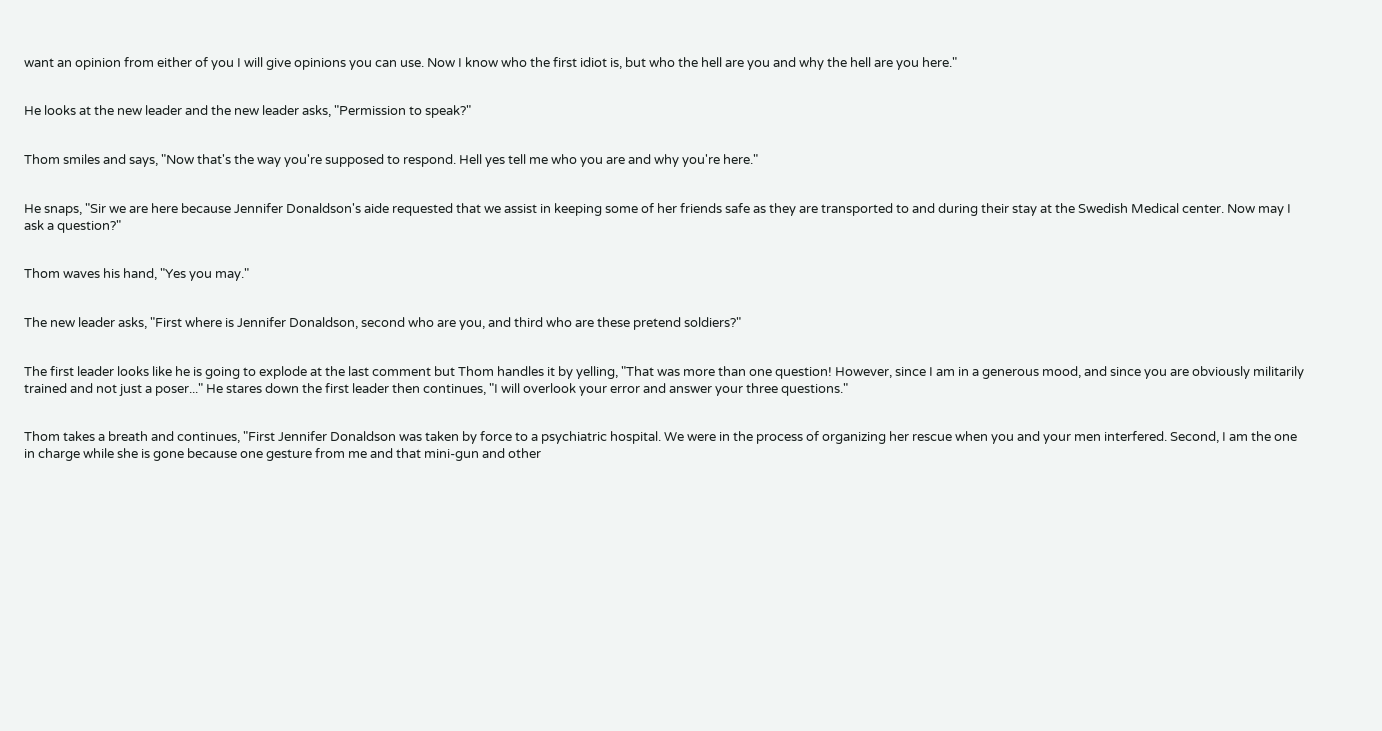want an opinion from either of you I will give opinions you can use. Now I know who the first idiot is, but who the hell are you and why the hell are you here."


He looks at the new leader and the new leader asks, "Permission to speak?"


Thom smiles and says, "Now that's the way you're supposed to respond. Hell yes tell me who you are and why you're here."


He snaps, "Sir we are here because Jennifer Donaldson's aide requested that we assist in keeping some of her friends safe as they are transported to and during their stay at the Swedish Medical center. Now may I ask a question?"


Thom waves his hand, "Yes you may."


The new leader asks, "First where is Jennifer Donaldson, second who are you, and third who are these pretend soldiers?"


The first leader looks like he is going to explode at the last comment but Thom handles it by yelling, "That was more than one question! However, since I am in a generous mood, and since you are obviously militarily trained and not just a poser..." He stares down the first leader then continues, "I will overlook your error and answer your three questions."


Thom takes a breath and continues, "First Jennifer Donaldson was taken by force to a psychiatric hospital. We were in the process of organizing her rescue when you and your men interfered. Second, I am the one in charge while she is gone because one gesture from me and that mini-gun and other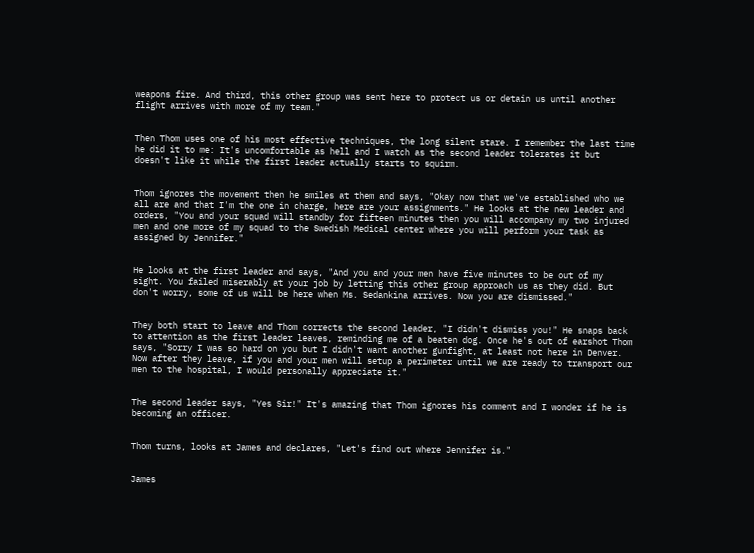weapons fire. And third, this other group was sent here to protect us or detain us until another flight arrives with more of my team."


Then Thom uses one of his most effective techniques, the long silent stare. I remember the last time he did it to me: It's uncomfortable as hell and I watch as the second leader tolerates it but doesn't like it while the first leader actually starts to squirm.


Thom ignores the movement then he smiles at them and says, "Okay now that we've established who we all are and that I'm the one in charge, here are your assignments." He looks at the new leader and orders, "You and your squad will standby for fifteen minutes then you will accompany my two injured men and one more of my squad to the Swedish Medical center where you will perform your task as assigned by Jennifer."


He looks at the first leader and says, "And you and your men have five minutes to be out of my sight. You failed miserably at your job by letting this other group approach us as they did. But don't worry, some of us will be here when Ms. Sedankina arrives. Now you are dismissed."


They both start to leave and Thom corrects the second leader, "I didn't dismiss you!" He snaps back to attention as the first leader leaves, reminding me of a beaten dog. Once he's out of earshot Thom says, "Sorry I was so hard on you but I didn't want another gunfight, at least not here in Denver. Now after they leave, if you and your men will setup a perimeter until we are ready to transport our men to the hospital, I would personally appreciate it."


The second leader says, "Yes Sir!" It's amazing that Thom ignores his comment and I wonder if he is becoming an officer.


Thom turns, looks at James and declares, "Let's find out where Jennifer is."


James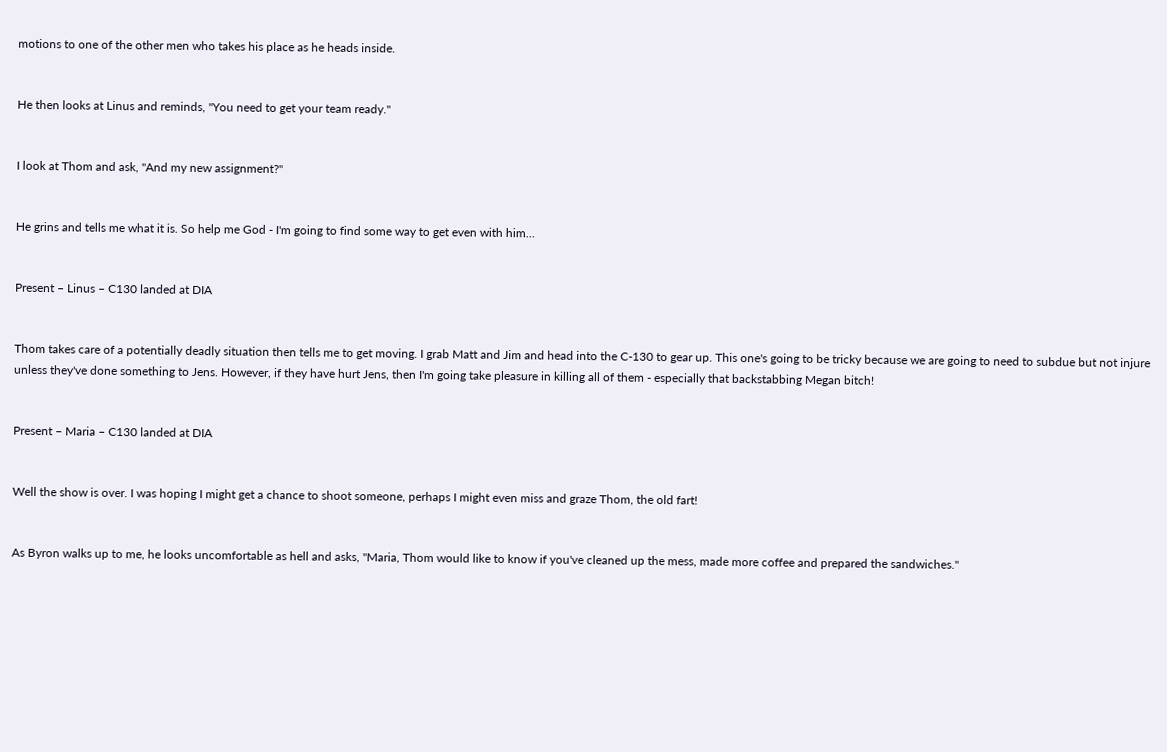motions to one of the other men who takes his place as he heads inside.


He then looks at Linus and reminds, "You need to get your team ready."


I look at Thom and ask, "And my new assignment?"


He grins and tells me what it is. So help me God - I'm going to find some way to get even with him…


Present – Linus – C130 landed at DIA


Thom takes care of a potentially deadly situation then tells me to get moving. I grab Matt and Jim and head into the C-130 to gear up. This one's going to be tricky because we are going to need to subdue but not injure unless they've done something to Jens. However, if they have hurt Jens, then I'm going take pleasure in killing all of them - especially that backstabbing Megan bitch!


Present – Maria – C130 landed at DIA


Well the show is over. I was hoping I might get a chance to shoot someone, perhaps I might even miss and graze Thom, the old fart!


As Byron walks up to me, he looks uncomfortable as hell and asks, "Maria, Thom would like to know if you've cleaned up the mess, made more coffee and prepared the sandwiches."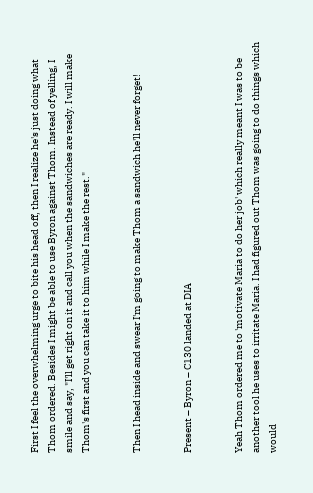First I feel the overwhelming urge to bite his head off, then I realize he's just doing what Thom ordered. Besides I might be able to use Byron against Thom. Instead of yelling, I smile and say, "I'll get right on it and call you when the sandwiches are ready. I will make Thom's first and you can take it to him while I make the rest."


Then I head inside and swear I'm going to make Thom a sandwich he'll never forget!


Present – Byron – C130 landed at DIA


Yeah Thom ordered me to 'motivate Maria to do her job' which really meant I was to be another tool he uses to irritate Maria. I had figured out Thom was going to do things which would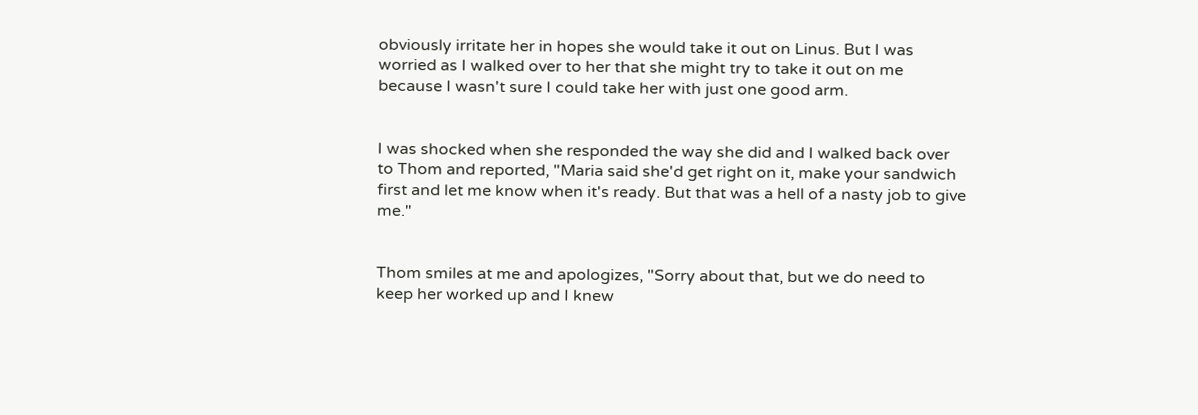obviously irritate her in hopes she would take it out on Linus. But I was worried as I walked over to her that she might try to take it out on me because I wasn't sure I could take her with just one good arm.


I was shocked when she responded the way she did and I walked back over to Thom and reported, "Maria said she'd get right on it, make your sandwich first and let me know when it's ready. But that was a hell of a nasty job to give me."


Thom smiles at me and apologizes, "Sorry about that, but we do need to keep her worked up and I knew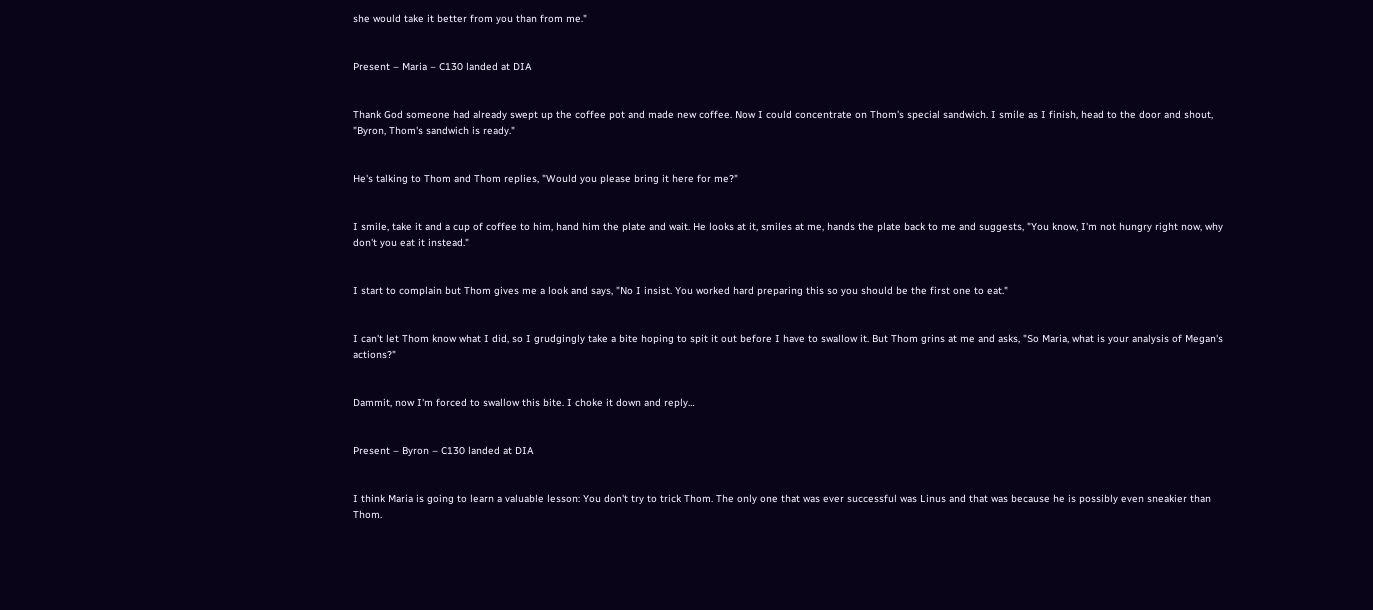she would take it better from you than from me."


Present – Maria – C130 landed at DIA


Thank God someone had already swept up the coffee pot and made new coffee. Now I could concentrate on Thom's special sandwich. I smile as I finish, head to the door and shout, "Byron, Thom's sandwich is ready."


He's talking to Thom and Thom replies, "Would you please bring it here for me?"


I smile, take it and a cup of coffee to him, hand him the plate and wait. He looks at it, smiles at me, hands the plate back to me and suggests, "You know, I'm not hungry right now, why don't you eat it instead."


I start to complain but Thom gives me a look and says, "No I insist. You worked hard preparing this so you should be the first one to eat."


I can't let Thom know what I did, so I grudgingly take a bite hoping to spit it out before I have to swallow it. But Thom grins at me and asks, "So Maria, what is your analysis of Megan's actions?"


Dammit, now I'm forced to swallow this bite. I choke it down and reply…


Present – Byron – C130 landed at DIA


I think Maria is going to learn a valuable lesson: You don't try to trick Thom. The only one that was ever successful was Linus and that was because he is possibly even sneakier than Thom.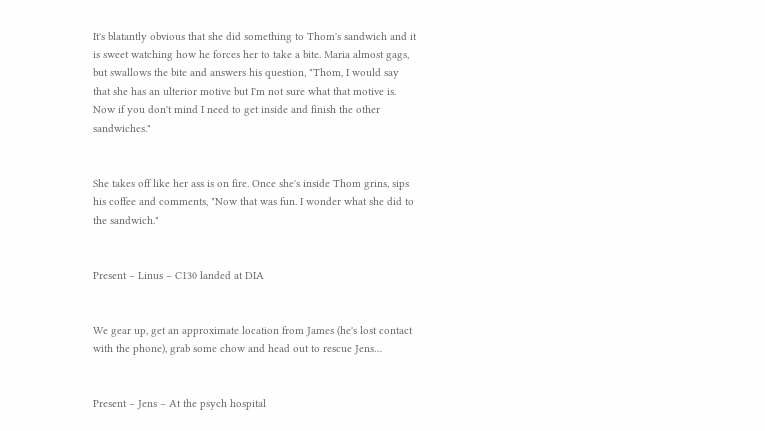It's blatantly obvious that she did something to Thom's sandwich and it is sweet watching how he forces her to take a bite. Maria almost gags, but swallows the bite and answers his question, "Thom, I would say that she has an ulterior motive but I'm not sure what that motive is. Now if you don't mind I need to get inside and finish the other sandwiches."


She takes off like her ass is on fire. Once she's inside Thom grins, sips his coffee and comments, "Now that was fun. I wonder what she did to the sandwich."


Present – Linus – C130 landed at DIA


We gear up, get an approximate location from James (he's lost contact with the phone), grab some chow and head out to rescue Jens…


Present – Jens – At the psych hospital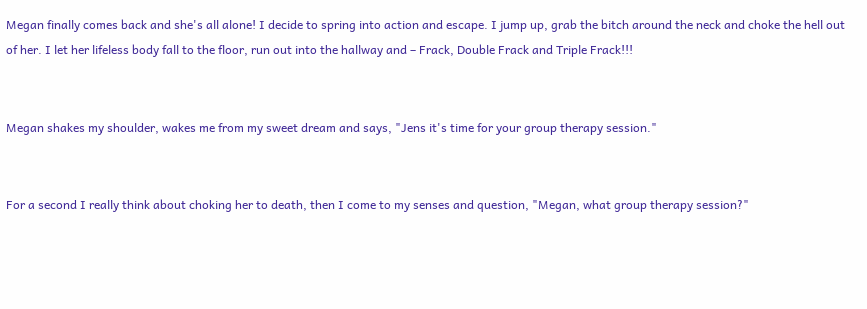Megan finally comes back and she's all alone! I decide to spring into action and escape. I jump up, grab the bitch around the neck and choke the hell out of her. I let her lifeless body fall to the floor, run out into the hallway and – Frack, Double Frack and Triple Frack!!!


Megan shakes my shoulder, wakes me from my sweet dream and says, "Jens it's time for your group therapy session."


For a second I really think about choking her to death, then I come to my senses and question, "Megan, what group therapy session?"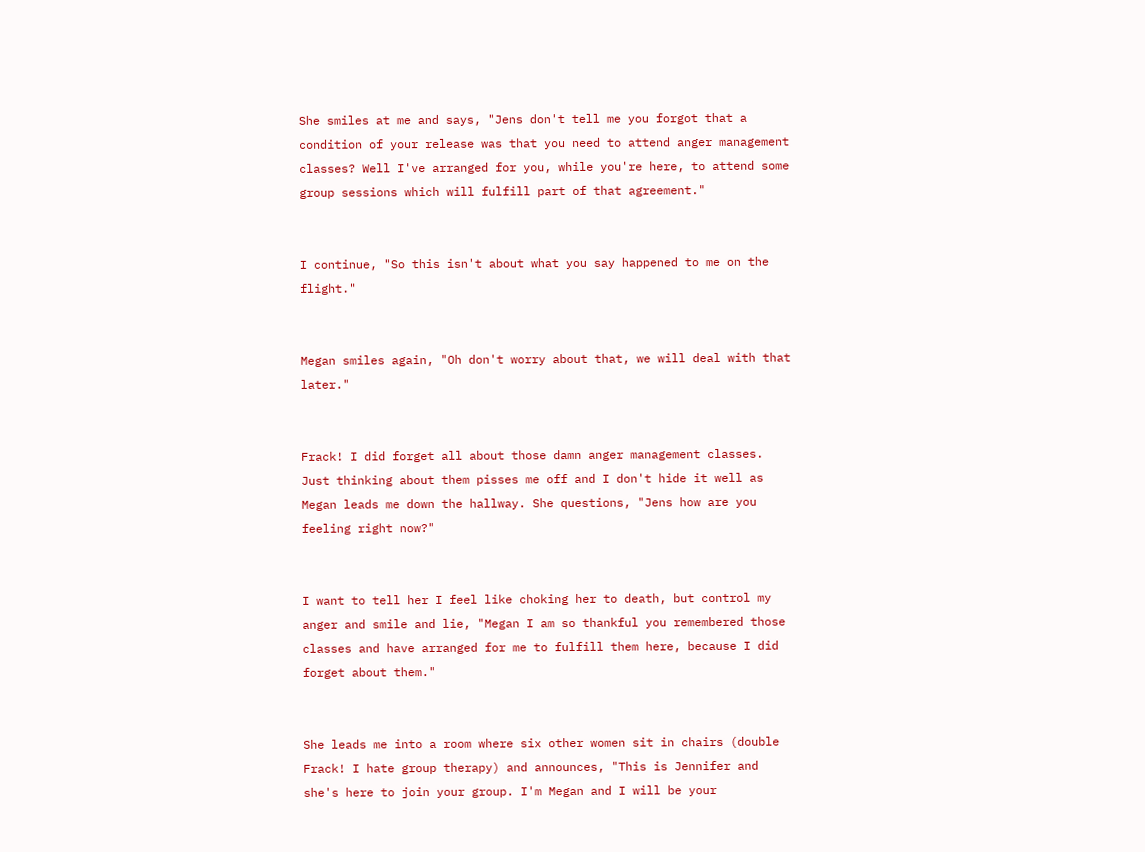She smiles at me and says, "Jens don't tell me you forgot that a condition of your release was that you need to attend anger management classes? Well I've arranged for you, while you're here, to attend some group sessions which will fulfill part of that agreement."


I continue, "So this isn't about what you say happened to me on the flight."


Megan smiles again, "Oh don't worry about that, we will deal with that later."


Frack! I did forget all about those damn anger management classes. Just thinking about them pisses me off and I don't hide it well as Megan leads me down the hallway. She questions, "Jens how are you feeling right now?"


I want to tell her I feel like choking her to death, but control my anger and smile and lie, "Megan I am so thankful you remembered those classes and have arranged for me to fulfill them here, because I did forget about them."


She leads me into a room where six other women sit in chairs (double Frack! I hate group therapy) and announces, "This is Jennifer and she's here to join your group. I'm Megan and I will be your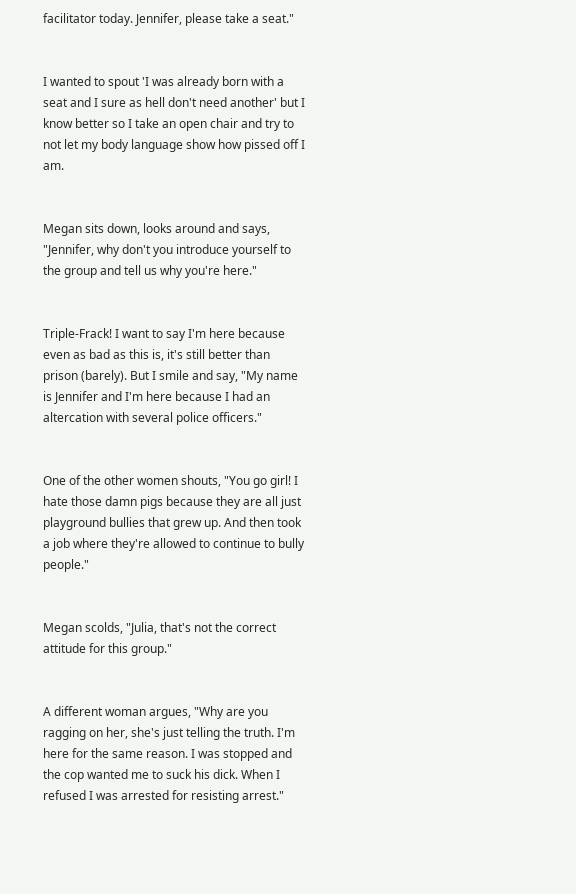facilitator today. Jennifer, please take a seat."


I wanted to spout 'I was already born with a seat and I sure as hell don't need another' but I know better so I take an open chair and try to not let my body language show how pissed off I am.


Megan sits down, looks around and says, "Jennifer, why don't you introduce yourself to the group and tell us why you're here."


Triple-Frack! I want to say I'm here because even as bad as this is, it's still better than prison (barely). But I smile and say, "My name is Jennifer and I'm here because I had an altercation with several police officers."


One of the other women shouts, "You go girl! I hate those damn pigs because they are all just playground bullies that grew up. And then took a job where they're allowed to continue to bully people."


Megan scolds, "Julia, that's not the correct attitude for this group."


A different woman argues, "Why are you ragging on her, she's just telling the truth. I'm here for the same reason. I was stopped and the cop wanted me to suck his dick. When I refused I was arrested for resisting arrest."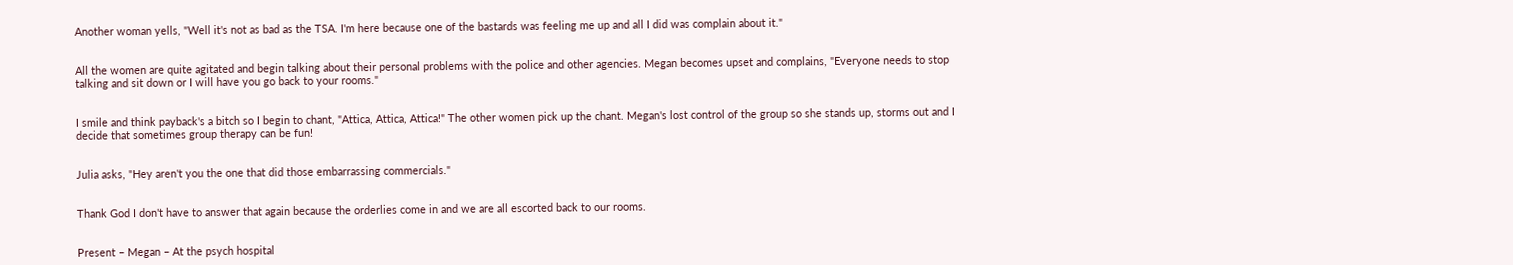Another woman yells, "Well it's not as bad as the TSA. I'm here because one of the bastards was feeling me up and all I did was complain about it."


All the women are quite agitated and begin talking about their personal problems with the police and other agencies. Megan becomes upset and complains, "Everyone needs to stop talking and sit down or I will have you go back to your rooms."


I smile and think payback's a bitch so I begin to chant, "Attica, Attica, Attica!" The other women pick up the chant. Megan's lost control of the group so she stands up, storms out and I decide that sometimes group therapy can be fun!


Julia asks, "Hey aren't you the one that did those embarrassing commercials."


Thank God I don't have to answer that again because the orderlies come in and we are all escorted back to our rooms.


Present – Megan – At the psych hospital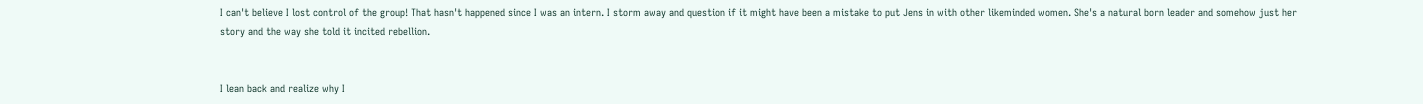I can't believe I lost control of the group! That hasn't happened since I was an intern. I storm away and question if it might have been a mistake to put Jens in with other likeminded women. She's a natural born leader and somehow just her story and the way she told it incited rebellion.


I lean back and realize why I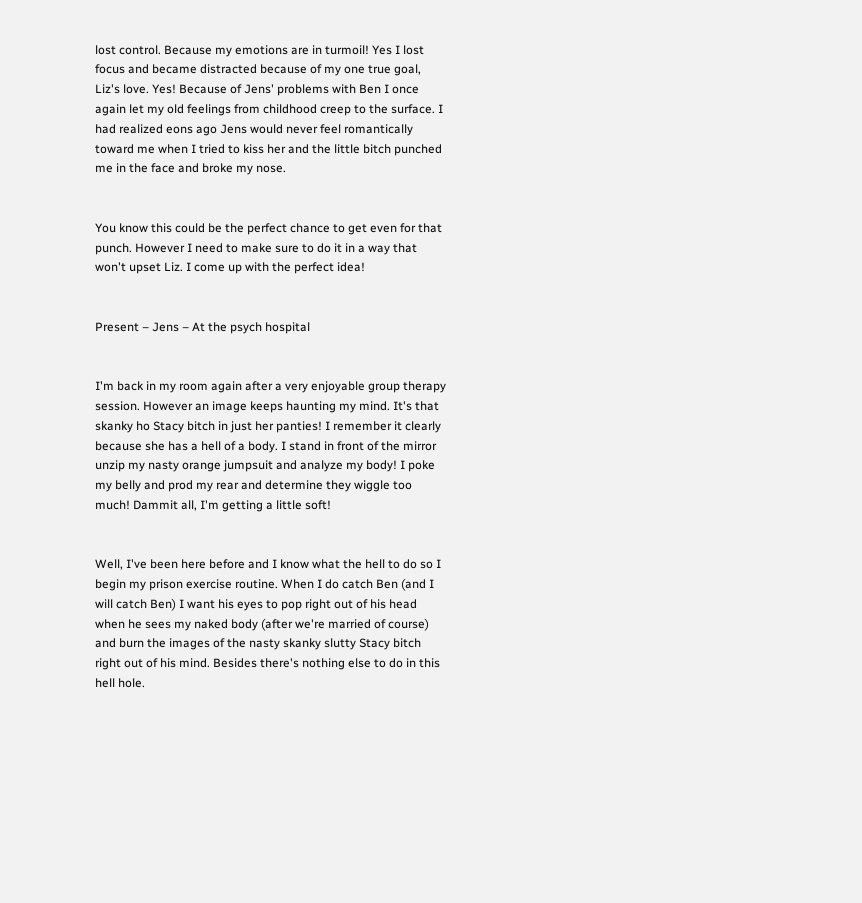lost control. Because my emotions are in turmoil! Yes I lost focus and became distracted because of my one true goal, Liz's love. Yes! Because of Jens' problems with Ben I once again let my old feelings from childhood creep to the surface. I had realized eons ago Jens would never feel romantically toward me when I tried to kiss her and the little bitch punched me in the face and broke my nose.


You know this could be the perfect chance to get even for that punch. However I need to make sure to do it in a way that won't upset Liz. I come up with the perfect idea!


Present – Jens – At the psych hospital


I'm back in my room again after a very enjoyable group therapy session. However an image keeps haunting my mind. It's that skanky ho Stacy bitch in just her panties! I remember it clearly because she has a hell of a body. I stand in front of the mirror unzip my nasty orange jumpsuit and analyze my body! I poke my belly and prod my rear and determine they wiggle too much! Dammit all, I'm getting a little soft!


Well, I've been here before and I know what the hell to do so I begin my prison exercise routine. When I do catch Ben (and I will catch Ben) I want his eyes to pop right out of his head when he sees my naked body (after we're married of course) and burn the images of the nasty skanky slutty Stacy bitch right out of his mind. Besides there's nothing else to do in this hell hole.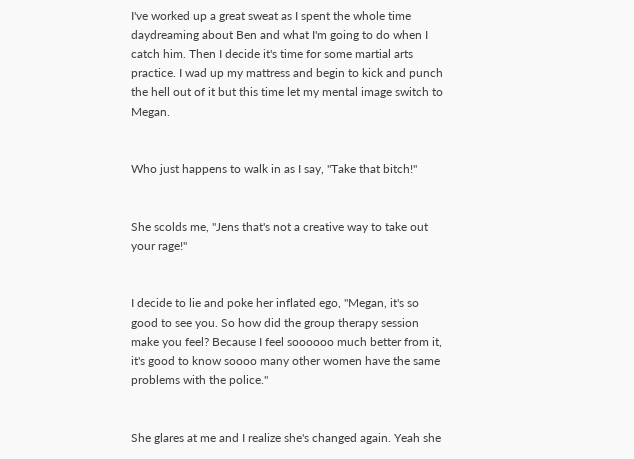I've worked up a great sweat as I spent the whole time daydreaming about Ben and what I'm going to do when I catch him. Then I decide it's time for some martial arts practice. I wad up my mattress and begin to kick and punch the hell out of it but this time let my mental image switch to Megan.


Who just happens to walk in as I say, "Take that bitch!"


She scolds me, "Jens that's not a creative way to take out your rage!"


I decide to lie and poke her inflated ego, "Megan, it's so good to see you. So how did the group therapy session make you feel? Because I feel soooooo much better from it, it's good to know soooo many other women have the same problems with the police."


She glares at me and I realize she's changed again. Yeah she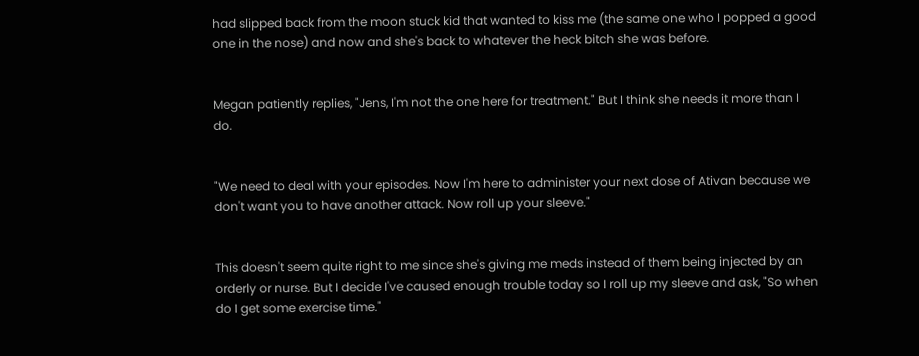had slipped back from the moon stuck kid that wanted to kiss me (the same one who I popped a good one in the nose) and now and she's back to whatever the heck bitch she was before.


Megan patiently replies, "Jens, I'm not the one here for treatment." But I think she needs it more than I do.


"We need to deal with your episodes. Now I'm here to administer your next dose of Ativan because we don't want you to have another attack. Now roll up your sleeve."


This doesn't seem quite right to me since she's giving me meds instead of them being injected by an orderly or nurse. But I decide I've caused enough trouble today so I roll up my sleeve and ask, "So when do I get some exercise time."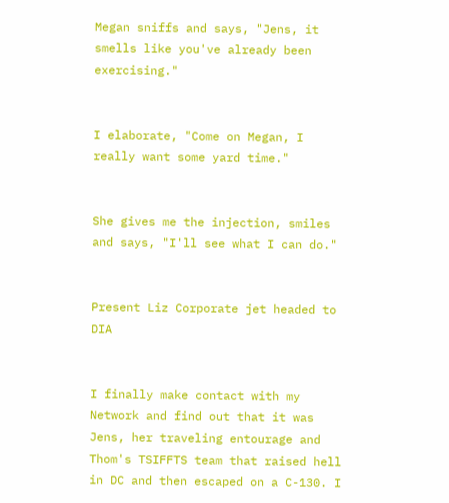Megan sniffs and says, "Jens, it smells like you've already been exercising."


I elaborate, "Come on Megan, I really want some yard time."


She gives me the injection, smiles and says, "I'll see what I can do."


Present Liz Corporate jet headed to DIA


I finally make contact with my Network and find out that it was Jens, her traveling entourage and Thom's TSIFFTS team that raised hell in DC and then escaped on a C-130. I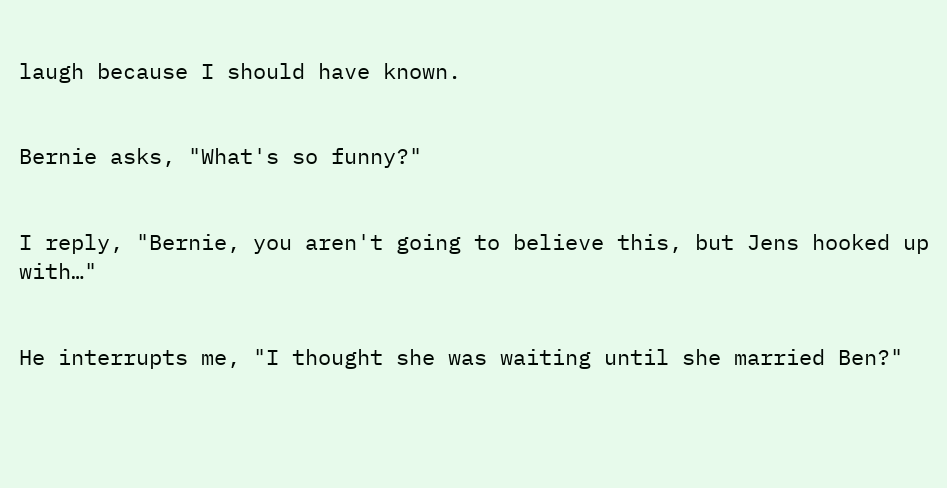laugh because I should have known.


Bernie asks, "What's so funny?"


I reply, "Bernie, you aren't going to believe this, but Jens hooked up with…"


He interrupts me, "I thought she was waiting until she married Ben?"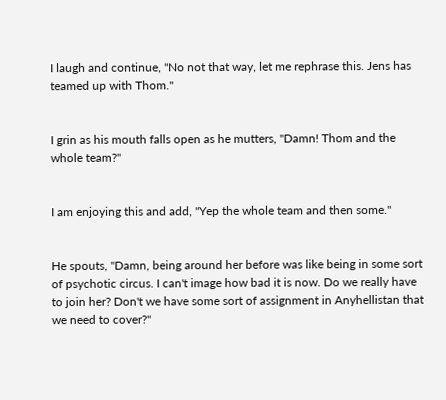I laugh and continue, "No not that way, let me rephrase this. Jens has teamed up with Thom."


I grin as his mouth falls open as he mutters, "Damn! Thom and the whole team?"


I am enjoying this and add, "Yep the whole team and then some."


He spouts, "Damn, being around her before was like being in some sort of psychotic circus. I can't image how bad it is now. Do we really have to join her? Don't we have some sort of assignment in Anyhellistan that we need to cover?"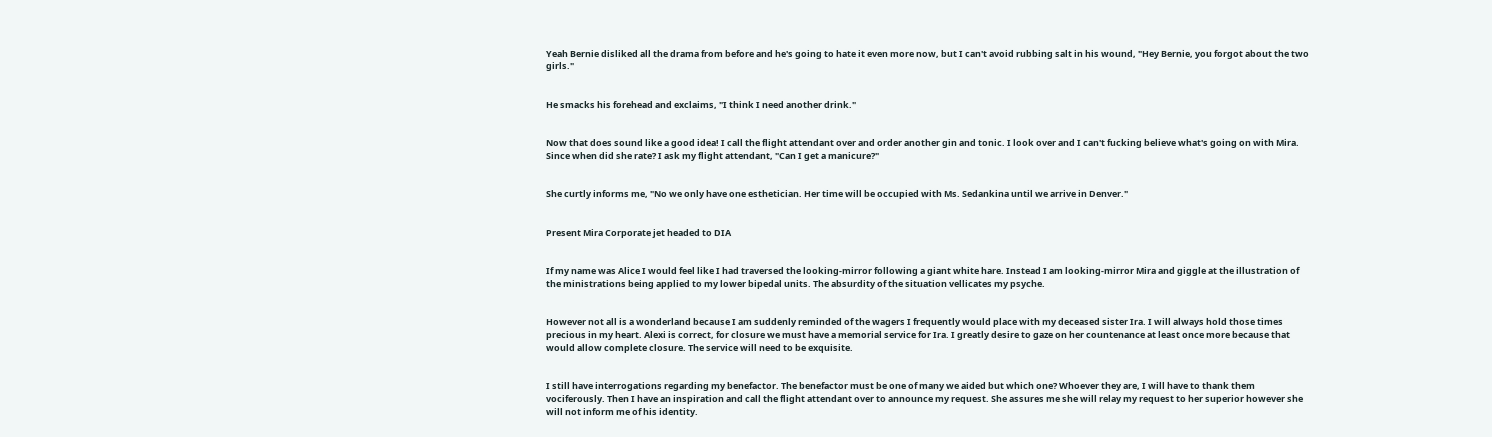Yeah Bernie disliked all the drama from before and he's going to hate it even more now, but I can't avoid rubbing salt in his wound, "Hey Bernie, you forgot about the two girls."


He smacks his forehead and exclaims, "I think I need another drink."


Now that does sound like a good idea! I call the flight attendant over and order another gin and tonic. I look over and I can't fucking believe what's going on with Mira. Since when did she rate? I ask my flight attendant, "Can I get a manicure?"


She curtly informs me, "No we only have one esthetician. Her time will be occupied with Ms. Sedankina until we arrive in Denver."


Present Mira Corporate jet headed to DIA


If my name was Alice I would feel like I had traversed the looking-mirror following a giant white hare. Instead I am looking-mirror Mira and giggle at the illustration of the ministrations being applied to my lower bipedal units. The absurdity of the situation vellicates my psyche.


However not all is a wonderland because I am suddenly reminded of the wagers I frequently would place with my deceased sister Ira. I will always hold those times precious in my heart. Alexi is correct, for closure we must have a memorial service for Ira. I greatly desire to gaze on her countenance at least once more because that would allow complete closure. The service will need to be exquisite.


I still have interrogations regarding my benefactor. The benefactor must be one of many we aided but which one? Whoever they are, I will have to thank them vociferously. Then I have an inspiration and call the flight attendant over to announce my request. She assures me she will relay my request to her superior however she will not inform me of his identity.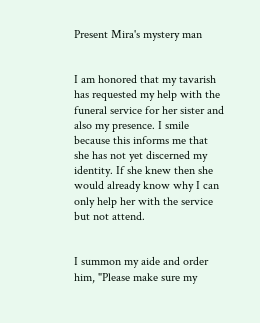Present Mira's mystery man


I am honored that my tavarish has requested my help with the funeral service for her sister and also my presence. I smile because this informs me that she has not yet discerned my identity. If she knew then she would already know why I can only help her with the service but not attend.


I summon my aide and order him, "Please make sure my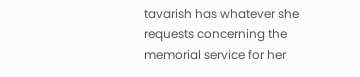tavarish has whatever she requests concerning the memorial service for her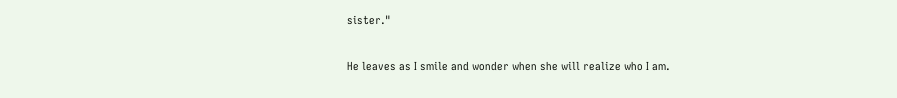sister."


He leaves as I smile and wonder when she will realize who I am.